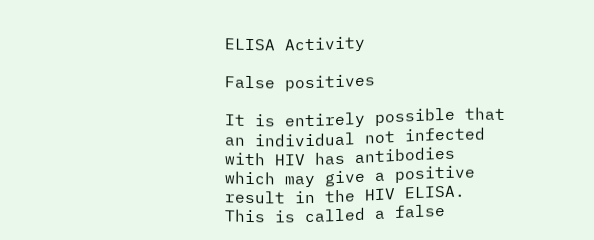ELISA Activity

False positives

It is entirely possible that an individual not infected with HIV has antibodies which may give a positive result in the HIV ELISA. This is called a false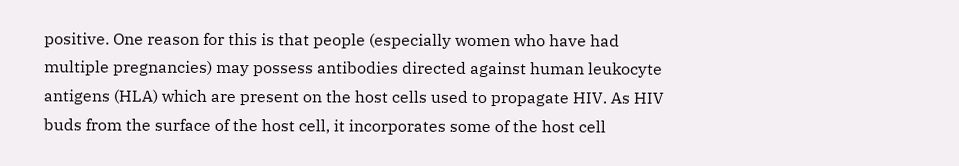positive. One reason for this is that people (especially women who have had multiple pregnancies) may possess antibodies directed against human leukocyte antigens (HLA) which are present on the host cells used to propagate HIV. As HIV buds from the surface of the host cell, it incorporates some of the host cell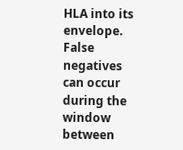HLA into its envelope. False negatives can occur during the window between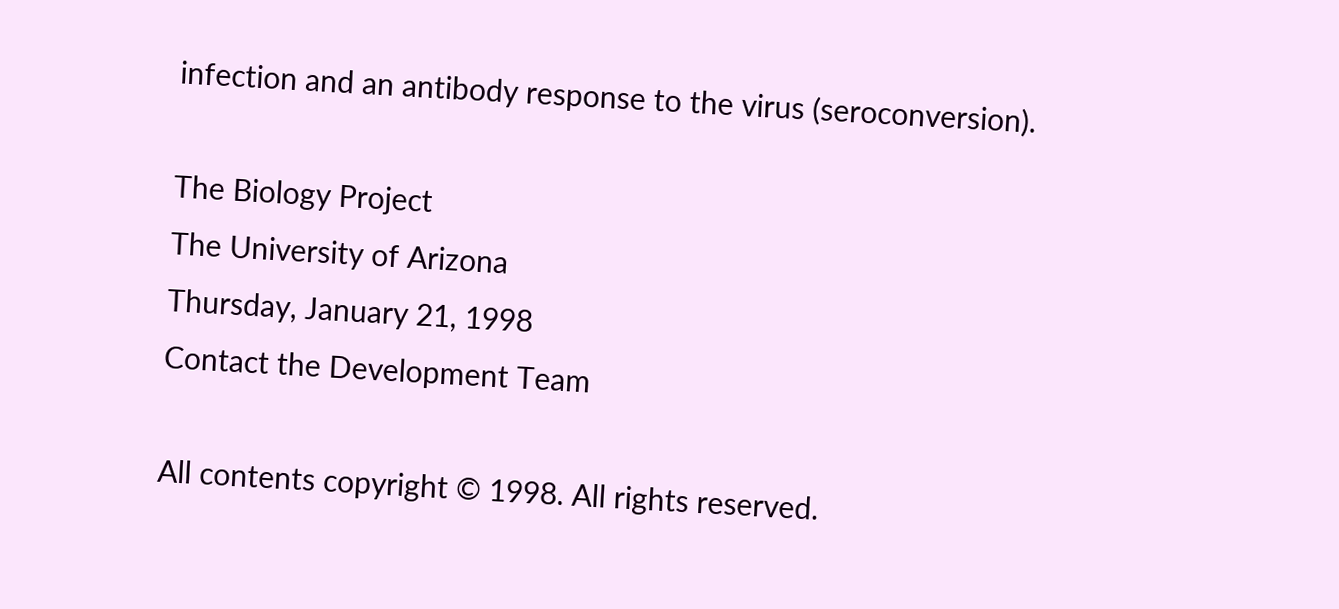infection and an antibody response to the virus (seroconversion).

The Biology Project
The University of Arizona
Thursday, January 21, 1998
Contact the Development Team

All contents copyright © 1998. All rights reserved.